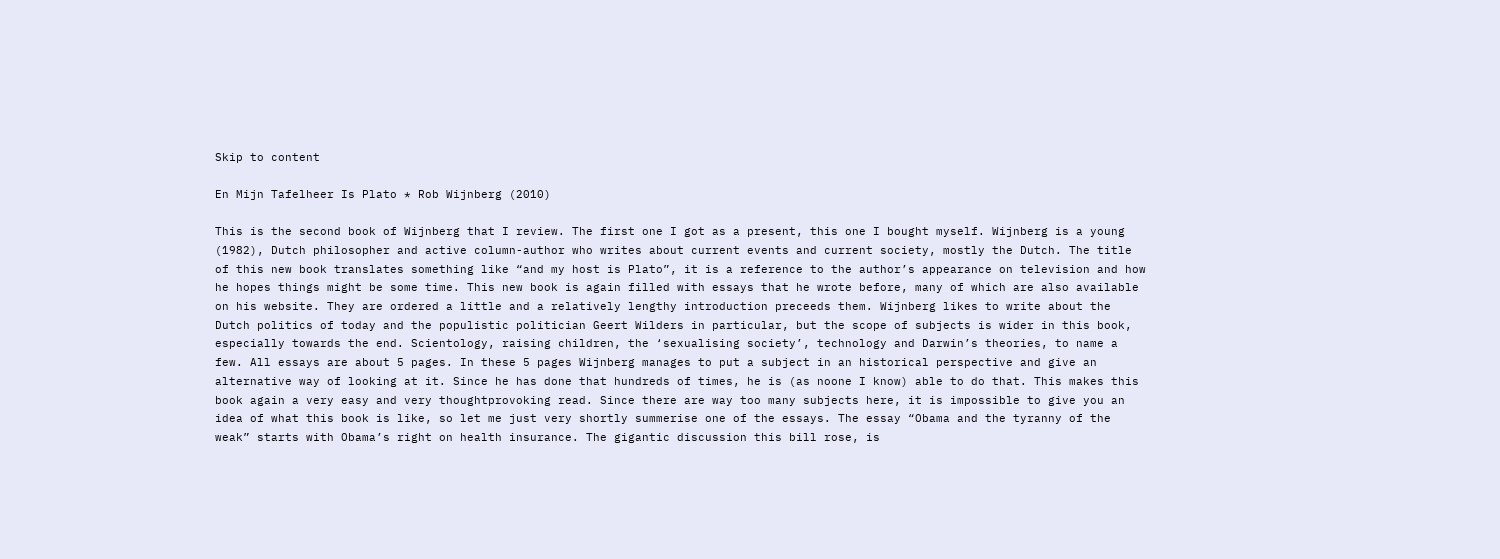Skip to content

En Mijn Tafelheer Is Plato * Rob Wijnberg (2010)

This is the second book of Wijnberg that I review. The first one I got as a present, this one I bought myself. Wijnberg is a young (1982), Dutch philosopher and active column-author who writes about current events and current society, mostly the Dutch. The title of this new book translates something like “and my host is Plato”, it is a reference to the author’s appearance on television and how he hopes things might be some time. This new book is again filled with essays that he wrote before, many of which are also available on his website. They are ordered a little and a relatively lengthy introduction preceeds them. Wijnberg likes to write about the Dutch politics of today and the populistic politician Geert Wilders in particular, but the scope of subjects is wider in this book, especially towards the end. Scientology, raising children, the ‘sexualising society’, technology and Darwin’s theories, to name a few. All essays are about 5 pages. In these 5 pages Wijnberg manages to put a subject in an historical perspective and give an alternative way of looking at it. Since he has done that hundreds of times, he is (as noone I know) able to do that. This makes this book again a very easy and very thoughtprovoking read. Since there are way too many subjects here, it is impossible to give you an idea of what this book is like, so let me just very shortly summerise one of the essays. The essay “Obama and the tyranny of the weak” starts with Obama’s right on health insurance. The gigantic discussion this bill rose, is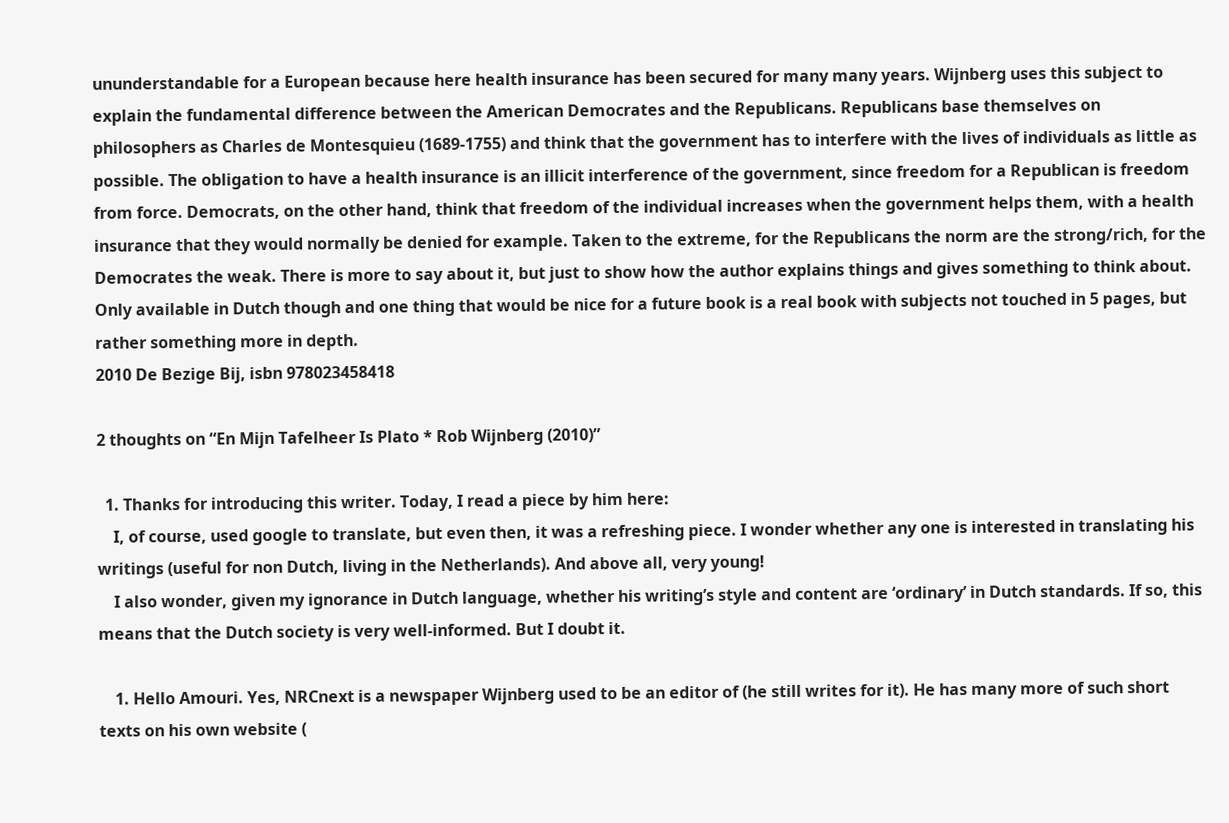ununderstandable for a European because here health insurance has been secured for many many years. Wijnberg uses this subject to explain the fundamental difference between the American Democrates and the Republicans. Republicans base themselves on philosophers as Charles de Montesquieu (1689-1755) and think that the government has to interfere with the lives of individuals as little as possible. The obligation to have a health insurance is an illicit interference of the government, since freedom for a Republican is freedom from force. Democrats, on the other hand, think that freedom of the individual increases when the government helps them, with a health insurance that they would normally be denied for example. Taken to the extreme, for the Republicans the norm are the strong/rich, for the Democrates the weak. There is more to say about it, but just to show how the author explains things and gives something to think about.
Only available in Dutch though and one thing that would be nice for a future book is a real book with subjects not touched in 5 pages, but rather something more in depth.
2010 De Bezige Bij, isbn 978023458418

2 thoughts on “En Mijn Tafelheer Is Plato * Rob Wijnberg (2010)”

  1. Thanks for introducing this writer. Today, I read a piece by him here:
    I, of course, used google to translate, but even then, it was a refreshing piece. I wonder whether any one is interested in translating his writings (useful for non Dutch, living in the Netherlands). And above all, very young!
    I also wonder, given my ignorance in Dutch language, whether his writing’s style and content are ‘ordinary’ in Dutch standards. If so, this means that the Dutch society is very well-informed. But I doubt it.

    1. Hello Amouri. Yes, NRCnext is a newspaper Wijnberg used to be an editor of (he still writes for it). He has many more of such short texts on his own website (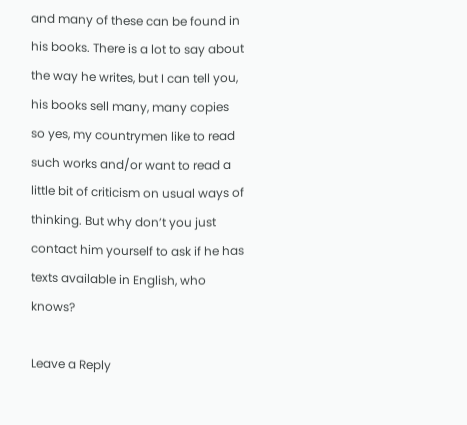and many of these can be found in his books. There is a lot to say about the way he writes, but I can tell you, his books sell many, many copies so yes, my countrymen like to read such works and/or want to read a little bit of criticism on usual ways of thinking. But why don’t you just contact him yourself to ask if he has texts available in English, who knows?

Leave a Reply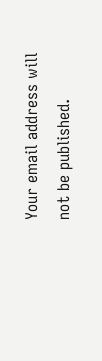Your email address will not be published.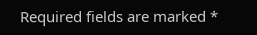Required fields are marked *